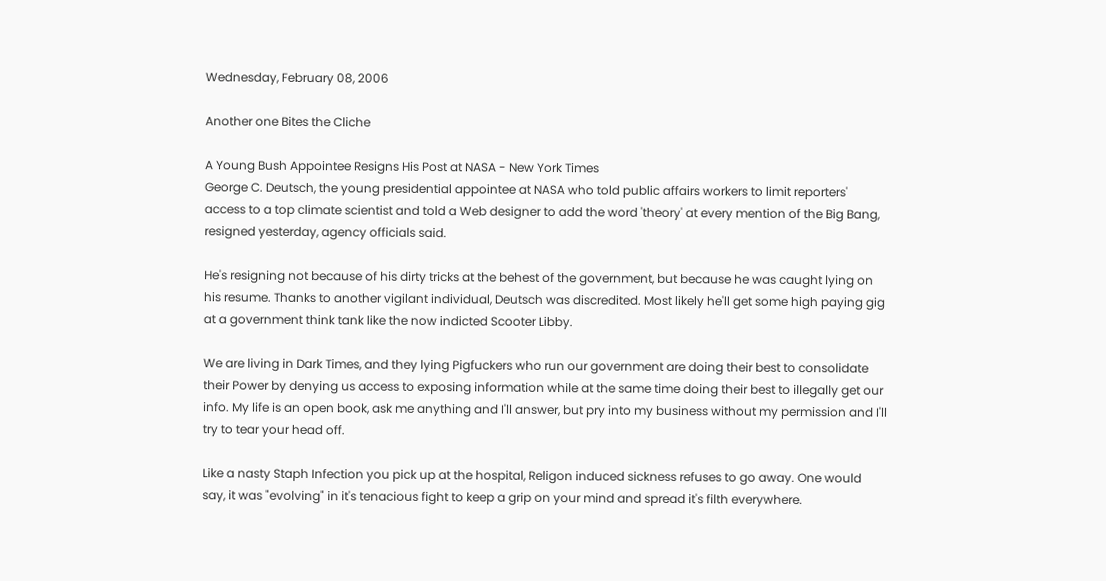Wednesday, February 08, 2006

Another one Bites the Cliche

A Young Bush Appointee Resigns His Post at NASA - New York Times
George C. Deutsch, the young presidential appointee at NASA who told public affairs workers to limit reporters' access to a top climate scientist and told a Web designer to add the word 'theory' at every mention of the Big Bang, resigned yesterday, agency officials said.

He's resigning not because of his dirty tricks at the behest of the government, but because he was caught lying on his resume. Thanks to another vigilant individual, Deutsch was discredited. Most likely he'll get some high paying gig at a government think tank like the now indicted Scooter Libby.

We are living in Dark Times, and they lying Pigfuckers who run our government are doing their best to consolidate their Power by denying us access to exposing information while at the same time doing their best to illegally get our info. My life is an open book, ask me anything and I'll answer, but pry into my business without my permission and I'll try to tear your head off.

Like a nasty Staph Infection you pick up at the hospital, Religon induced sickness refuses to go away. One would say, it was "evolving" in it's tenacious fight to keep a grip on your mind and spread it's filth everywhere.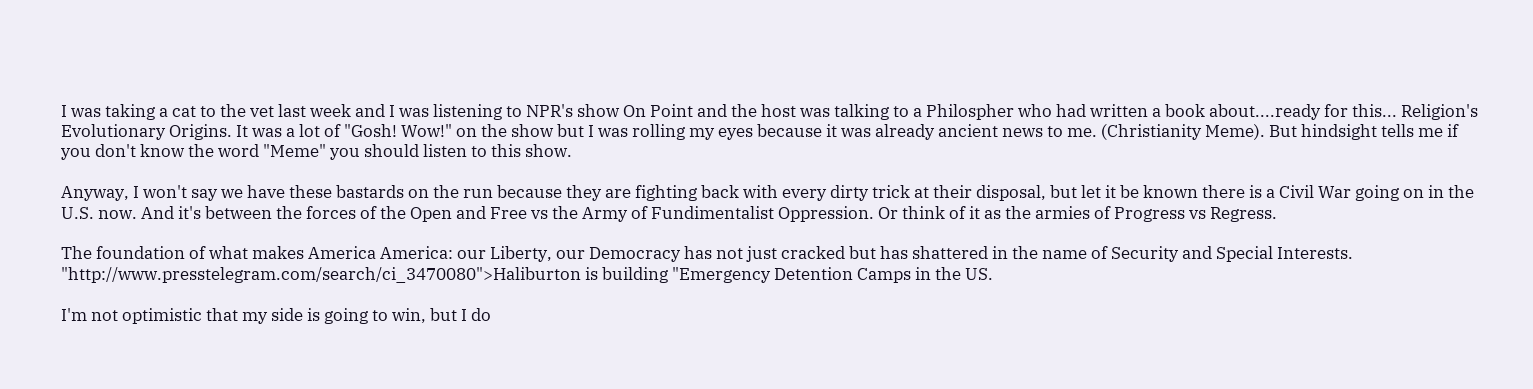I was taking a cat to the vet last week and I was listening to NPR's show On Point and the host was talking to a Philospher who had written a book about....ready for this... Religion's Evolutionary Origins. It was a lot of "Gosh! Wow!" on the show but I was rolling my eyes because it was already ancient news to me. (Christianity Meme). But hindsight tells me if you don't know the word "Meme" you should listen to this show.

Anyway, I won't say we have these bastards on the run because they are fighting back with every dirty trick at their disposal, but let it be known there is a Civil War going on in the U.S. now. And it's between the forces of the Open and Free vs the Army of Fundimentalist Oppression. Or think of it as the armies of Progress vs Regress.

The foundation of what makes America America: our Liberty, our Democracy has not just cracked but has shattered in the name of Security and Special Interests. "http://www.presstelegram.com/search/ci_3470080">Haliburton is building "Emergency Detention Camps in the US.

I'm not optimistic that my side is going to win, but I do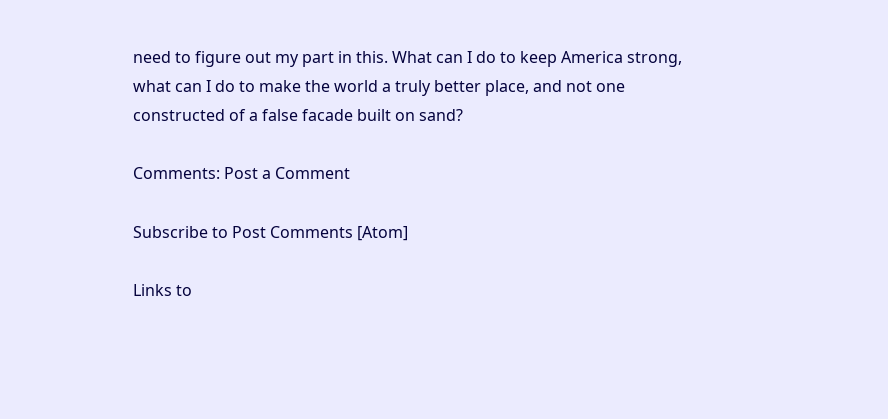need to figure out my part in this. What can I do to keep America strong, what can I do to make the world a truly better place, and not one constructed of a false facade built on sand?

Comments: Post a Comment

Subscribe to Post Comments [Atom]

Links to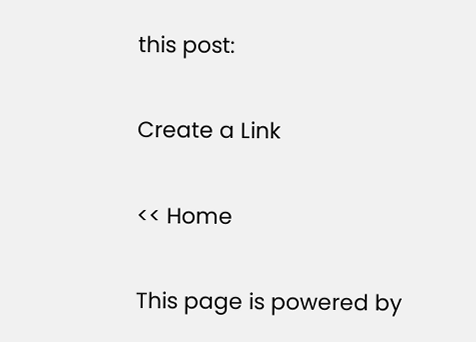this post:

Create a Link

<< Home

This page is powered by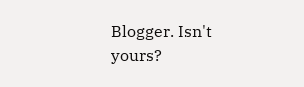Blogger. Isn't yours?